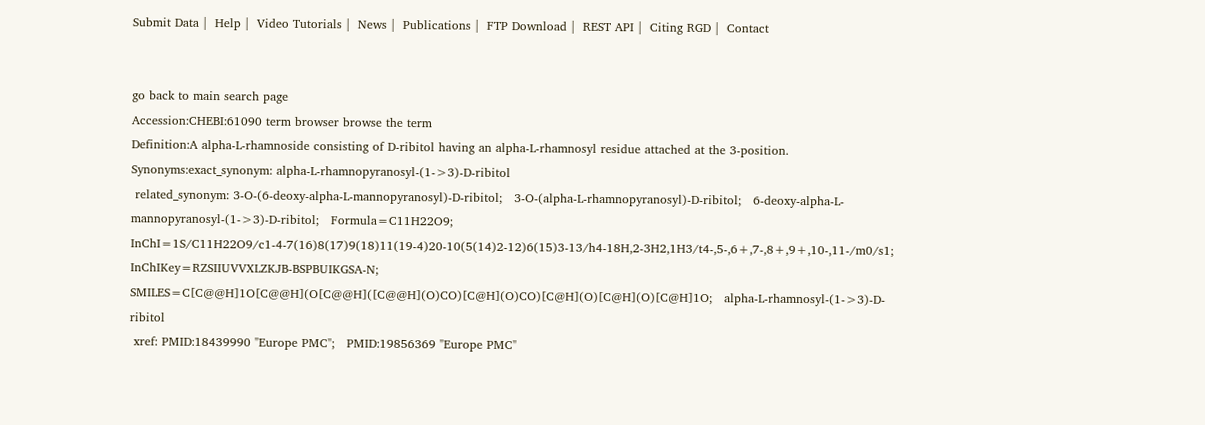Submit Data |  Help |  Video Tutorials |  News |  Publications |  FTP Download |  REST API |  Citing RGD |  Contact


go back to main search page
Accession:CHEBI:61090 term browser browse the term
Definition:A alpha-L-rhamnoside consisting of D-ribitol having an alpha-L-rhamnosyl residue attached at the 3-position.
Synonyms:exact_synonym: alpha-L-rhamnopyranosyl-(1->3)-D-ribitol
 related_synonym: 3-O-(6-deoxy-alpha-L-mannopyranosyl)-D-ribitol;   3-O-(alpha-L-rhamnopyranosyl)-D-ribitol;   6-deoxy-alpha-L-mannopyranosyl-(1->3)-D-ribitol;   Formula=C11H22O9;   InChI=1S/C11H22O9/c1-4-7(16)8(17)9(18)11(19-4)20-10(5(14)2-12)6(15)3-13/h4-18H,2-3H2,1H3/t4-,5-,6+,7-,8+,9+,10-,11-/m0/s1;   InChIKey=RZSIIUVVXLZKJB-BSPBUIKGSA-N;   SMILES=C[C@@H]1O[C@@H](O[C@@H]([C@@H](O)CO)[C@H](O)CO)[C@H](O)[C@H](O)[C@H]1O;   alpha-L-rhamnosyl-(1->3)-D-ribitol
 xref: PMID:18439990 "Europe PMC";   PMID:19856369 "Europe PMC"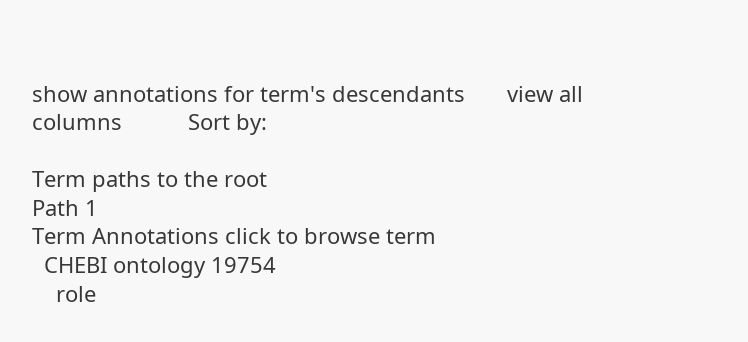show annotations for term's descendants       view all columns           Sort by:

Term paths to the root
Path 1
Term Annotations click to browse term
  CHEBI ontology 19754
    role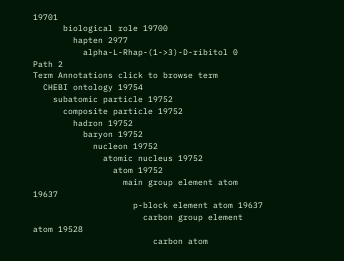19701
      biological role 19700
        hapten 2977
          alpha-L-Rhap-(1->3)-D-ribitol 0
Path 2
Term Annotations click to browse term
  CHEBI ontology 19754
    subatomic particle 19752
      composite particle 19752
        hadron 19752
          baryon 19752
            nucleon 19752
              atomic nucleus 19752
                atom 19752
                  main group element atom 19637
                    p-block element atom 19637
                      carbon group element atom 19528
                        carbon atom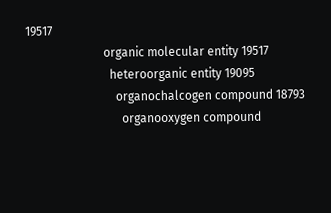19517
                          organic molecular entity 19517
                            heteroorganic entity 19095
                              organochalcogen compound 18793
                                organooxygen compound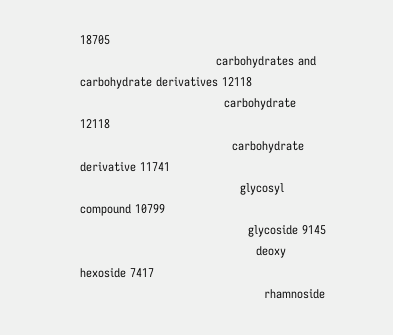18705
                                  carbohydrates and carbohydrate derivatives 12118
                                    carbohydrate 12118
                                      carbohydrate derivative 11741
                                        glycosyl compound 10799
                                          glycoside 9145
                                            deoxy hexoside 7417
                                              rhamnoside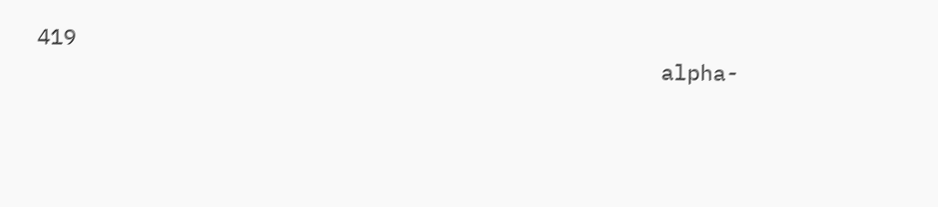419
                                                alpha-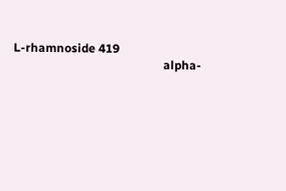L-rhamnoside 419
                                                  alpha-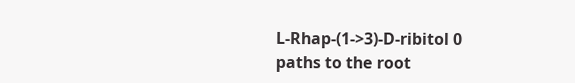L-Rhap-(1->3)-D-ribitol 0
paths to the root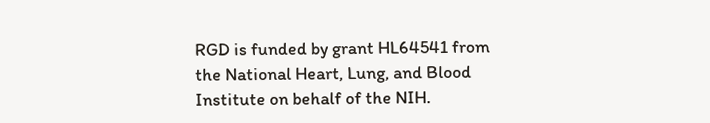RGD is funded by grant HL64541 from the National Heart, Lung, and Blood Institute on behalf of the NIH.